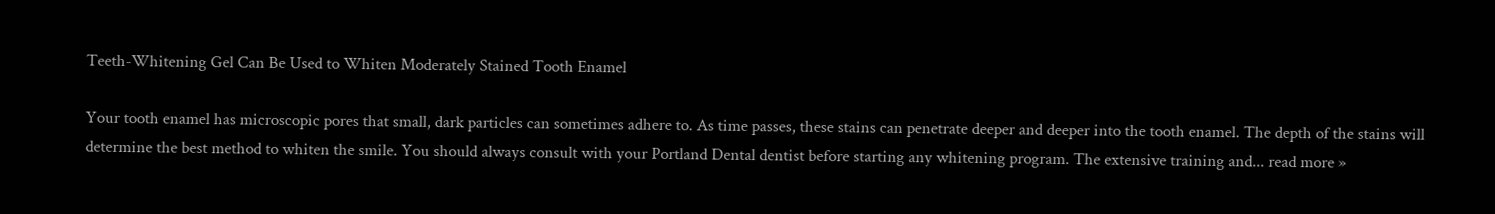Teeth-Whitening Gel Can Be Used to Whiten Moderately Stained Tooth Enamel

Your tooth enamel has microscopic pores that small, dark particles can sometimes adhere to. As time passes, these stains can penetrate deeper and deeper into the tooth enamel. The depth of the stains will determine the best method to whiten the smile. You should always consult with your Portland Dental dentist before starting any whitening program. The extensive training and... read more »